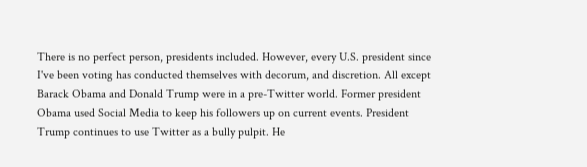There is no perfect person, presidents included. However, every U.S. president since I've been voting has conducted themselves with decorum, and discretion. All except Barack Obama and Donald Trump were in a pre-Twitter world. Former president Obama used Social Media to keep his followers up on current events. President Trump continues to use Twitter as a bully pulpit. He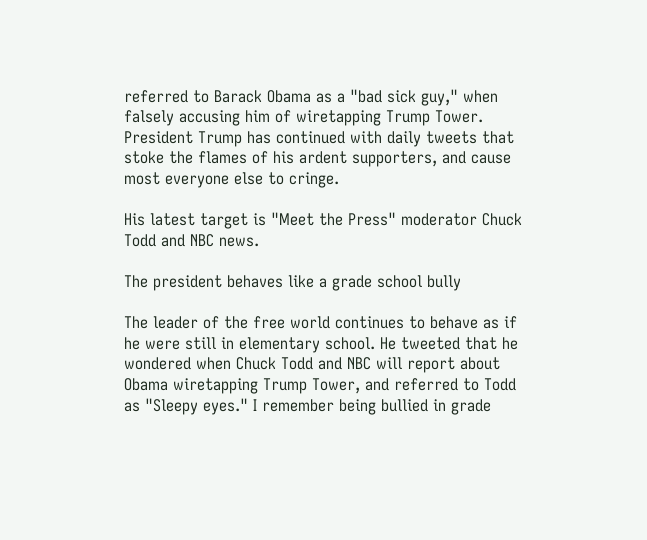referred to Barack Obama as a "bad sick guy," when falsely accusing him of wiretapping Trump Tower. President Trump has continued with daily tweets that stoke the flames of his ardent supporters, and cause most everyone else to cringe.

His latest target is "Meet the Press" moderator Chuck Todd and NBC news.

The president behaves like a grade school bully

The leader of the free world continues to behave as if he were still in elementary school. He tweeted that he wondered when Chuck Todd and NBC will report about Obama wiretapping Trump Tower, and referred to Todd as "Sleepy eyes." I remember being bullied in grade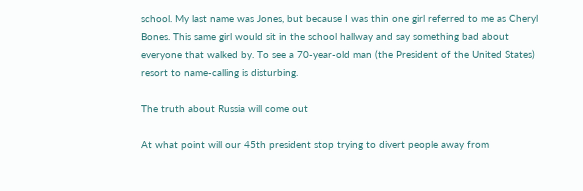school. My last name was Jones, but because I was thin one girl referred to me as Cheryl Bones. This same girl would sit in the school hallway and say something bad about everyone that walked by. To see a 70-year-old man (the President of the United States) resort to name-calling is disturbing.

The truth about Russia will come out

At what point will our 45th president stop trying to divert people away from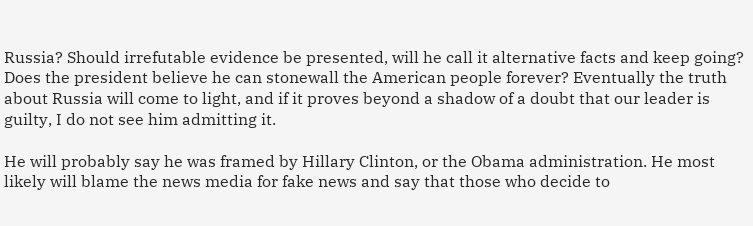Russia? Should irrefutable evidence be presented, will he call it alternative facts and keep going? Does the president believe he can stonewall the American people forever? Eventually the truth about Russia will come to light, and if it proves beyond a shadow of a doubt that our leader is guilty, I do not see him admitting it.

He will probably say he was framed by Hillary Clinton, or the Obama administration. He most likely will blame the news media for fake news and say that those who decide to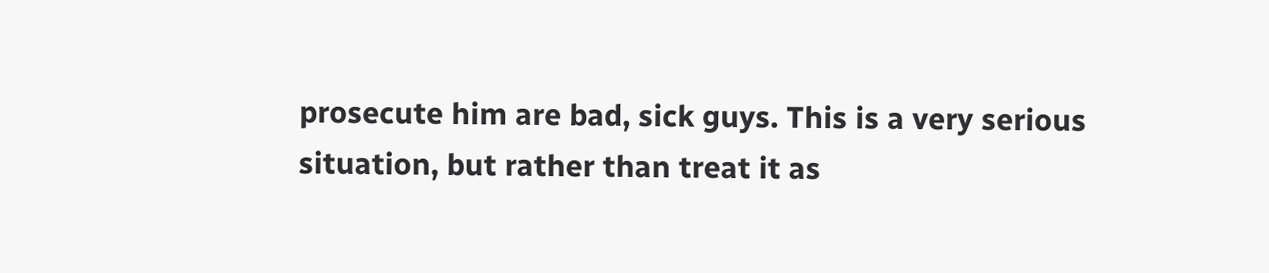prosecute him are bad, sick guys. This is a very serious situation, but rather than treat it as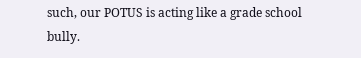such, our POTUS is acting like a grade school bully.